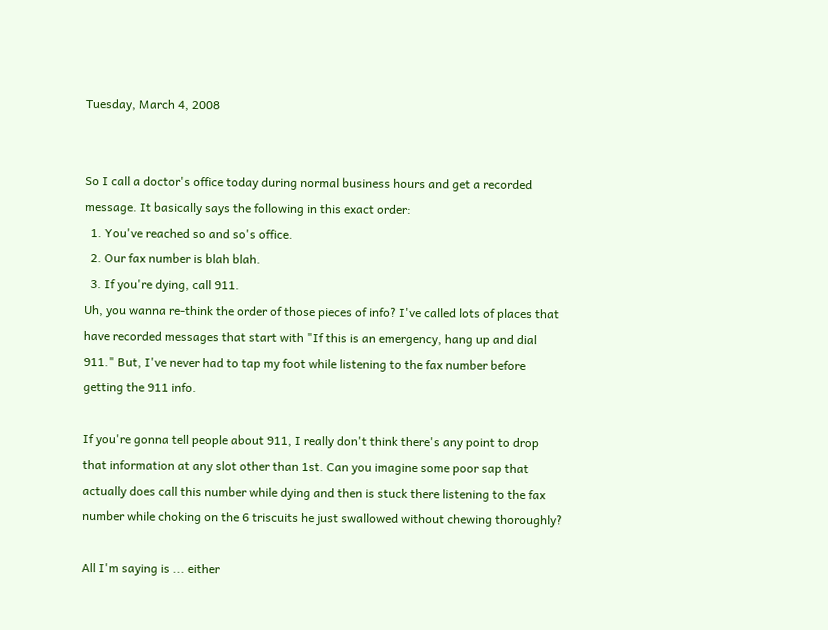Tuesday, March 4, 2008


So I call a doctor's office today during normal business hours and get a recorded message. It basically says the following in this exact order:
  1. You've reached so and so's office.
  2. Our fax number is blah blah.
  3. If you're dying, call 911.
Uh, you wanna re-think the order of those pieces of info? I've called lots of places that have recorded messages that start with "If this is an emergency, hang up and dial 911." But, I've never had to tap my foot while listening to the fax number before getting the 911 info.

If you're gonna tell people about 911, I really don't think there's any point to drop that information at any slot other than 1st. Can you imagine some poor sap that actually does call this number while dying and then is stuck there listening to the fax number while choking on the 6 triscuits he just swallowed without chewing thoroughly?

All I'm saying is ... either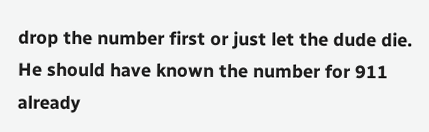drop the number first or just let the dude die. He should have known the number for 911 already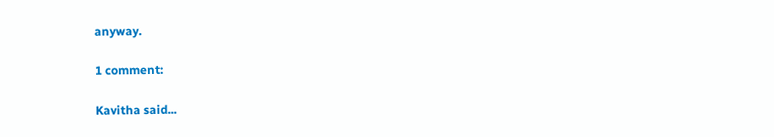anyway.

1 comment:

Kavitha said...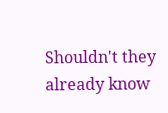Shouldn't they already know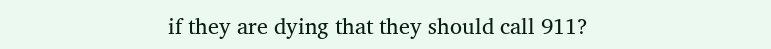if they are dying that they should call 911?